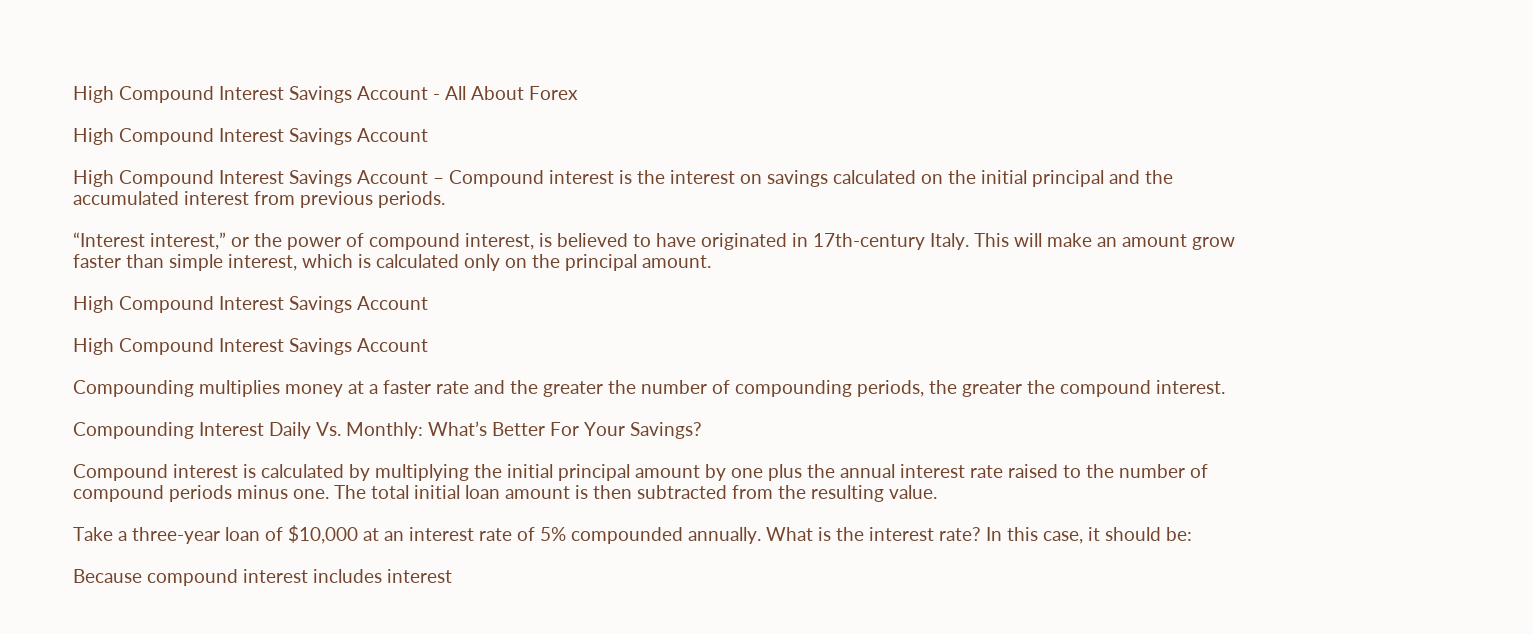High Compound Interest Savings Account - All About Forex

High Compound Interest Savings Account

High Compound Interest Savings Account – Compound interest is the interest on savings calculated on the initial principal and the accumulated interest from previous periods.

“Interest interest,” or the power of compound interest, is believed to have originated in 17th-century Italy. This will make an amount grow faster than simple interest, which is calculated only on the principal amount.

High Compound Interest Savings Account

High Compound Interest Savings Account

Compounding multiplies money at a faster rate and the greater the number of compounding periods, the greater the compound interest.

Compounding Interest Daily Vs. Monthly: What’s Better For Your Savings?

Compound interest is calculated by multiplying the initial principal amount by one plus the annual interest rate raised to the number of compound periods minus one. The total initial loan amount is then subtracted from the resulting value.

Take a three-year loan of $10,000 at an interest rate of 5% compounded annually. What is the interest rate? In this case, it should be:

Because compound interest includes interest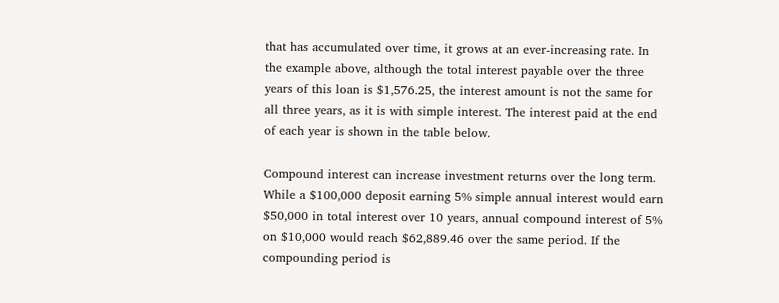that has accumulated over time, it grows at an ever-increasing rate. In the example above, although the total interest payable over the three years of this loan is $1,576.25, the interest amount is not the same for all three years, as it is with simple interest. The interest paid at the end of each year is shown in the table below.

Compound interest can increase investment returns over the long term. While a $100,000 deposit earning 5% simple annual interest would earn $50,000 in total interest over 10 years, annual compound interest of 5% on $10,000 would reach $62,889.46 over the same period. If the compounding period is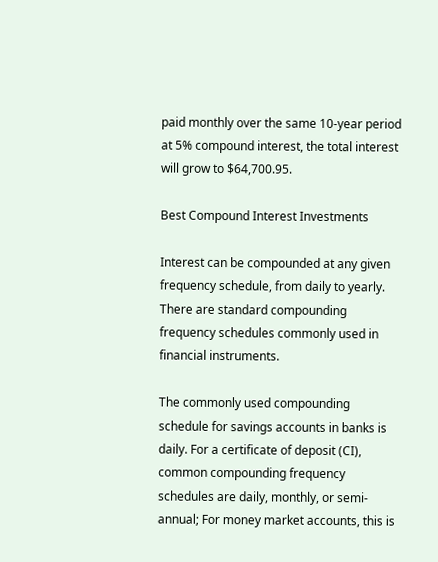paid monthly over the same 10-year period at 5% compound interest, the total interest will grow to $64,700.95.

Best Compound Interest Investments

Interest can be compounded at any given frequency schedule, from daily to yearly. There are standard compounding frequency schedules commonly used in financial instruments.

The commonly used compounding schedule for savings accounts in banks is daily. For a certificate of deposit (CI), common compounding frequency schedules are daily, monthly, or semi-annual; For money market accounts, this is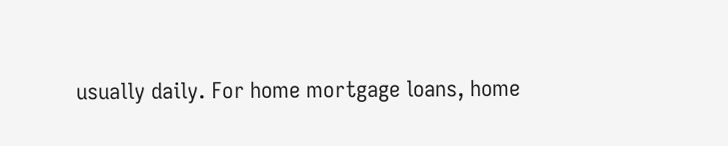usually daily. For home mortgage loans, home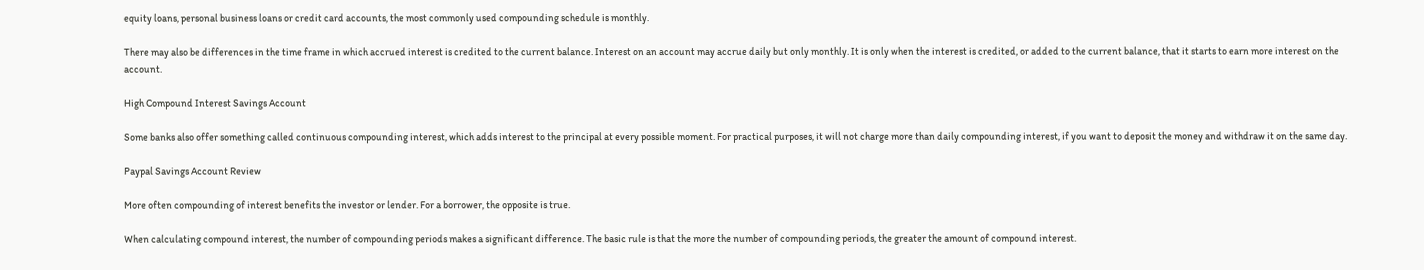equity loans, personal business loans or credit card accounts, the most commonly used compounding schedule is monthly.

There may also be differences in the time frame in which accrued interest is credited to the current balance. Interest on an account may accrue daily but only monthly. It is only when the interest is credited, or added to the current balance, that it starts to earn more interest on the account.

High Compound Interest Savings Account

Some banks also offer something called continuous compounding interest, which adds interest to the principal at every possible moment. For practical purposes, it will not charge more than daily compounding interest, if you want to deposit the money and withdraw it on the same day.

Paypal Savings Account Review

More often compounding of interest benefits the investor or lender. For a borrower, the opposite is true.

When calculating compound interest, the number of compounding periods makes a significant difference. The basic rule is that the more the number of compounding periods, the greater the amount of compound interest.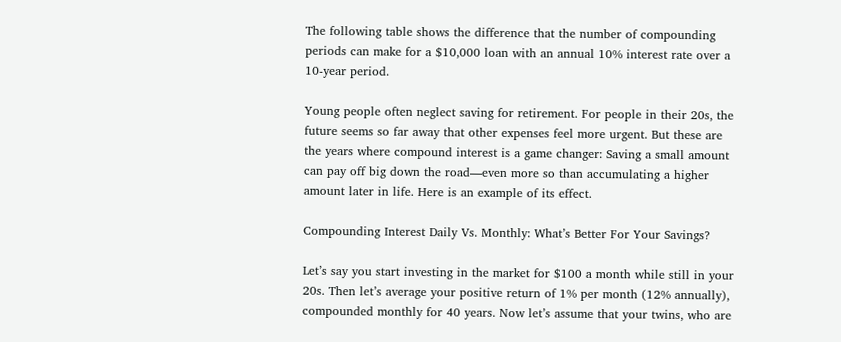The following table shows the difference that the number of compounding periods can make for a $10,000 loan with an annual 10% interest rate over a 10-year period.

Young people often neglect saving for retirement. For people in their 20s, the future seems so far away that other expenses feel more urgent. But these are the years where compound interest is a game changer: Saving a small amount can pay off big down the road—even more so than accumulating a higher amount later in life. Here is an example of its effect.

Compounding Interest Daily Vs. Monthly: What’s Better For Your Savings?

Let’s say you start investing in the market for $100 a month while still in your 20s. Then let’s average your positive return of 1% per month (12% annually), compounded monthly for 40 years. Now let’s assume that your twins, who are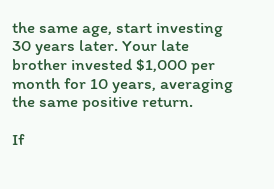the same age, start investing 30 years later. Your late brother invested $1,000 per month for 10 years, averaging the same positive return.

If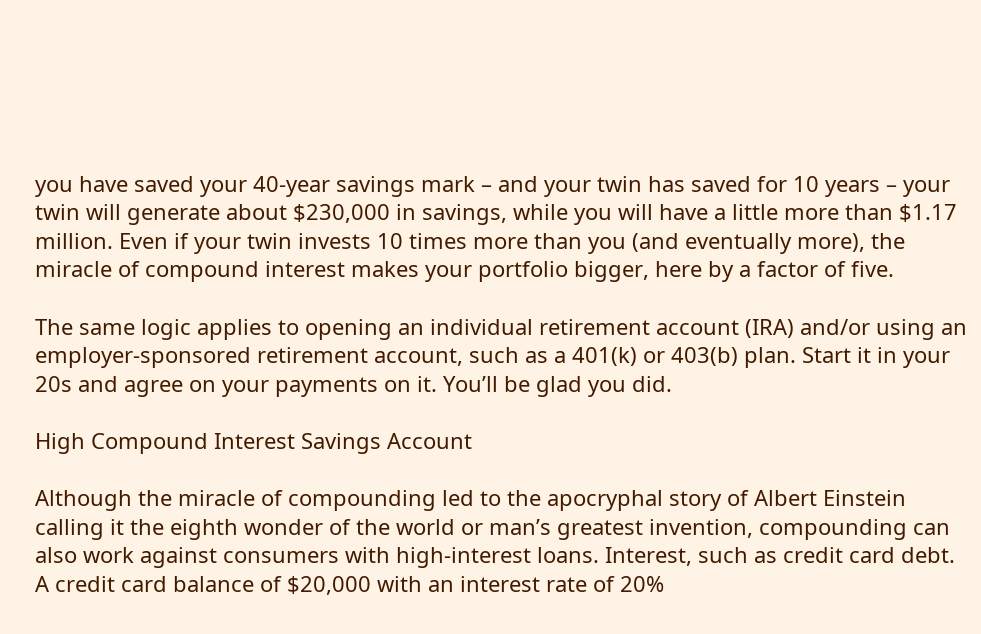you have saved your 40-year savings mark – and your twin has saved for 10 years – your twin will generate about $230,000 in savings, while you will have a little more than $1.17 million. Even if your twin invests 10 times more than you (and eventually more), the miracle of compound interest makes your portfolio bigger, here by a factor of five.

The same logic applies to opening an individual retirement account (IRA) and/or using an employer-sponsored retirement account, such as a 401(k) or 403(b) plan. Start it in your 20s and agree on your payments on it. You’ll be glad you did.

High Compound Interest Savings Account

Although the miracle of compounding led to the apocryphal story of Albert Einstein calling it the eighth wonder of the world or man’s greatest invention, compounding can also work against consumers with high-interest loans. Interest, such as credit card debt. A credit card balance of $20,000 with an interest rate of 20%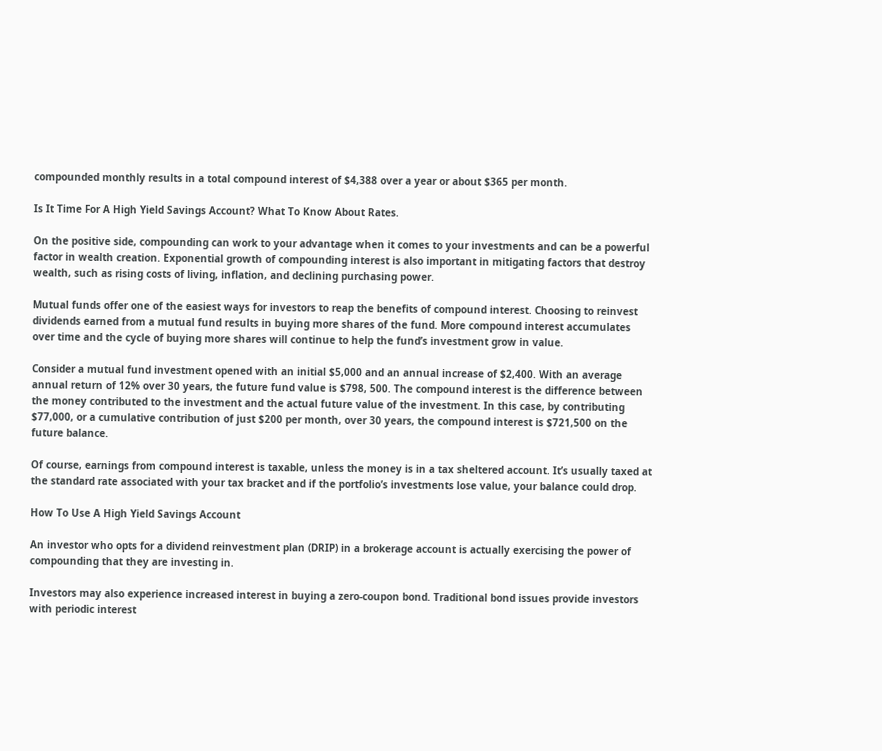compounded monthly results in a total compound interest of $4,388 over a year or about $365 per month.

Is It Time For A High Yield Savings Account? What To Know About Rates.

On the positive side, compounding can work to your advantage when it comes to your investments and can be a powerful factor in wealth creation. Exponential growth of compounding interest is also important in mitigating factors that destroy wealth, such as rising costs of living, inflation, and declining purchasing power.

Mutual funds offer one of the easiest ways for investors to reap the benefits of compound interest. Choosing to reinvest dividends earned from a mutual fund results in buying more shares of the fund. More compound interest accumulates over time and the cycle of buying more shares will continue to help the fund’s investment grow in value.

Consider a mutual fund investment opened with an initial $5,000 and an annual increase of $2,400. With an average annual return of 12% over 30 years, the future fund value is $798, 500. The compound interest is the difference between the money contributed to the investment and the actual future value of the investment. In this case, by contributing $77,000, or a cumulative contribution of just $200 per month, over 30 years, the compound interest is $721,500 on the future balance.

Of course, earnings from compound interest is taxable, unless the money is in a tax sheltered account. It’s usually taxed at the standard rate associated with your tax bracket and if the portfolio’s investments lose value, your balance could drop.

How To Use A High Yield Savings Account

An investor who opts for a dividend reinvestment plan (DRIP) in a brokerage account is actually exercising the power of compounding that they are investing in.

Investors may also experience increased interest in buying a zero-coupon bond. Traditional bond issues provide investors with periodic interest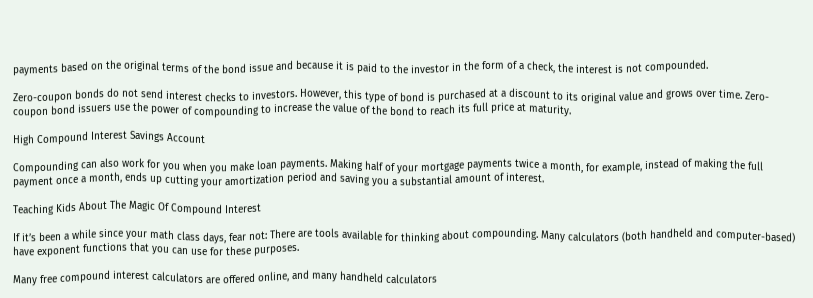payments based on the original terms of the bond issue and because it is paid to the investor in the form of a check, the interest is not compounded.

Zero-coupon bonds do not send interest checks to investors. However, this type of bond is purchased at a discount to its original value and grows over time. Zero-coupon bond issuers use the power of compounding to increase the value of the bond to reach its full price at maturity.

High Compound Interest Savings Account

Compounding can also work for you when you make loan payments. Making half of your mortgage payments twice a month, for example, instead of making the full payment once a month, ends up cutting your amortization period and saving you a substantial amount of interest.

Teaching Kids About The Magic Of Compound Interest

If it’s been a while since your math class days, fear not: There are tools available for thinking about compounding. Many calculators (both handheld and computer-based) have exponent functions that you can use for these purposes.

Many free compound interest calculators are offered online, and many handheld calculators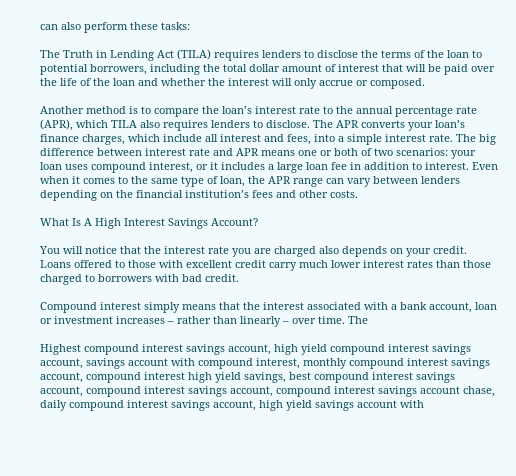can also perform these tasks:

The Truth in Lending Act (TILA) requires lenders to disclose the terms of the loan to potential borrowers, including the total dollar amount of interest that will be paid over the life of the loan and whether the interest will only accrue or composed.

Another method is to compare the loan’s interest rate to the annual percentage rate (APR), which TILA also requires lenders to disclose. The APR converts your loan’s finance charges, which include all interest and fees, into a simple interest rate. The big difference between interest rate and APR means one or both of two scenarios: your loan uses compound interest, or it includes a large loan fee in addition to interest. Even when it comes to the same type of loan, the APR range can vary between lenders depending on the financial institution’s fees and other costs.

What Is A High Interest Savings Account?

You will notice that the interest rate you are charged also depends on your credit. Loans offered to those with excellent credit carry much lower interest rates than those charged to borrowers with bad credit.

Compound interest simply means that the interest associated with a bank account, loan or investment increases – rather than linearly – over time. The

Highest compound interest savings account, high yield compound interest savings account, savings account with compound interest, monthly compound interest savings account, compound interest high yield savings, best compound interest savings account, compound interest savings account, compound interest savings account chase, daily compound interest savings account, high yield savings account with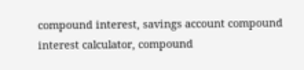compound interest, savings account compound interest calculator, compound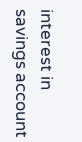interest in savings account